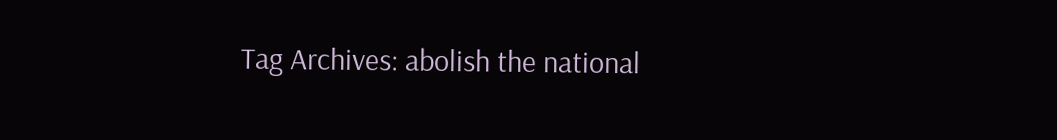Tag Archives: abolish the national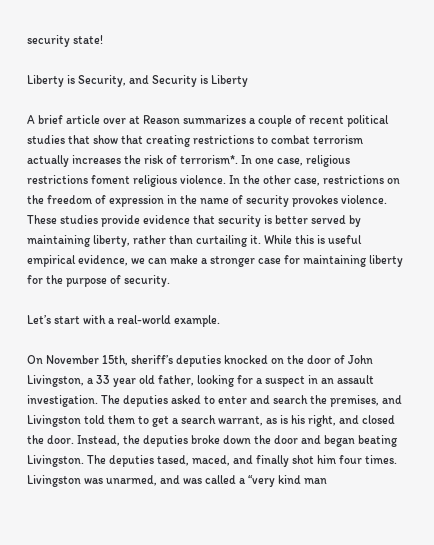security state!

Liberty is Security, and Security is Liberty

A brief article over at Reason summarizes a couple of recent political studies that show that creating restrictions to combat terrorism actually increases the risk of terrorism*. In one case, religious restrictions foment religious violence. In the other case, restrictions on the freedom of expression in the name of security provokes violence. These studies provide evidence that security is better served by maintaining liberty, rather than curtailing it. While this is useful empirical evidence, we can make a stronger case for maintaining liberty for the purpose of security.

Let’s start with a real-world example.

On November 15th, sheriff’s deputies knocked on the door of John Livingston, a 33 year old father, looking for a suspect in an assault investigation. The deputies asked to enter and search the premises, and Livingston told them to get a search warrant, as is his right, and closed the door. Instead, the deputies broke down the door and began beating Livingston. The deputies tased, maced, and finally shot him four times. Livingston was unarmed, and was called a “very kind man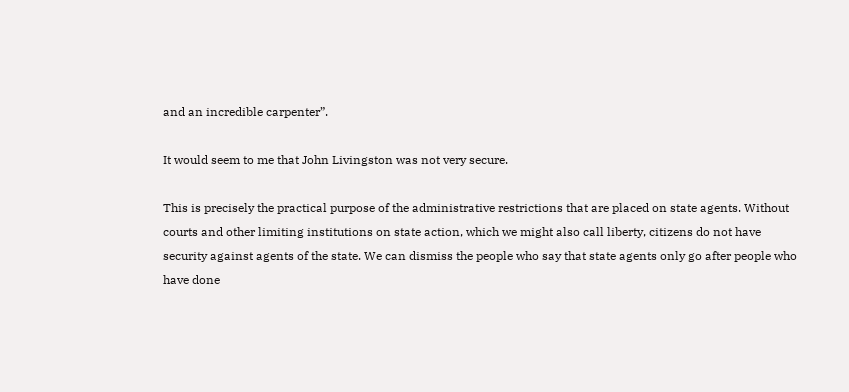and an incredible carpenter”.

It would seem to me that John Livingston was not very secure.

This is precisely the practical purpose of the administrative restrictions that are placed on state agents. Without courts and other limiting institutions on state action, which we might also call liberty, citizens do not have security against agents of the state. We can dismiss the people who say that state agents only go after people who have done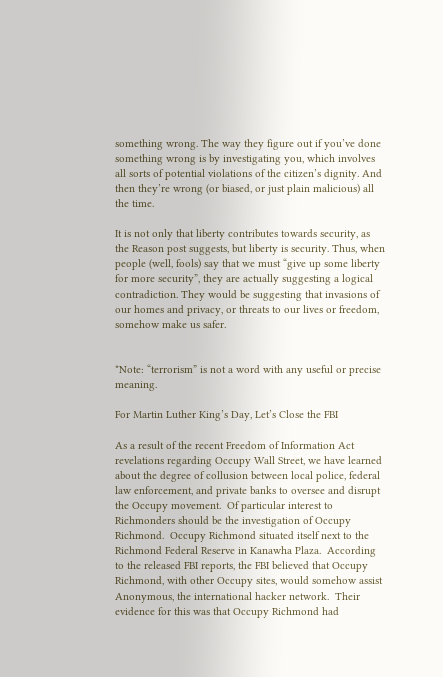something wrong. The way they figure out if you’ve done something wrong is by investigating you, which involves all sorts of potential violations of the citizen’s dignity. And then they’re wrong (or biased, or just plain malicious) all the time.

It is not only that liberty contributes towards security, as the Reason post suggests, but liberty is security. Thus, when people (well, fools) say that we must “give up some liberty for more security”, they are actually suggesting a logical contradiction. They would be suggesting that invasions of our homes and privacy, or threats to our lives or freedom, somehow make us safer.


*Note: “terrorism” is not a word with any useful or precise meaning.

For Martin Luther King’s Day, Let’s Close the FBI

As a result of the recent Freedom of Information Act revelations regarding Occupy Wall Street, we have learned about the degree of collusion between local police, federal law enforcement, and private banks to oversee and disrupt the Occupy movement.  Of particular interest to Richmonders should be the investigation of Occupy Richmond.  Occupy Richmond situated itself next to the Richmond Federal Reserve in Kanawha Plaza.  According to the released FBI reports, the FBI believed that Occupy Richmond, with other Occupy sites, would somehow assist Anonymous, the international hacker network.  Their evidence for this was that Occupy Richmond had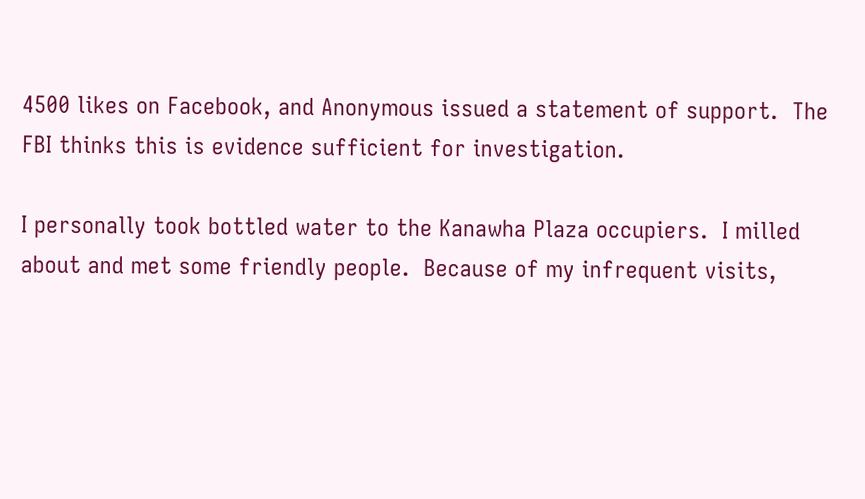4500 likes on Facebook, and Anonymous issued a statement of support.  The FBI thinks this is evidence sufficient for investigation.

I personally took bottled water to the Kanawha Plaza occupiers.  I milled about and met some friendly people.  Because of my infrequent visits,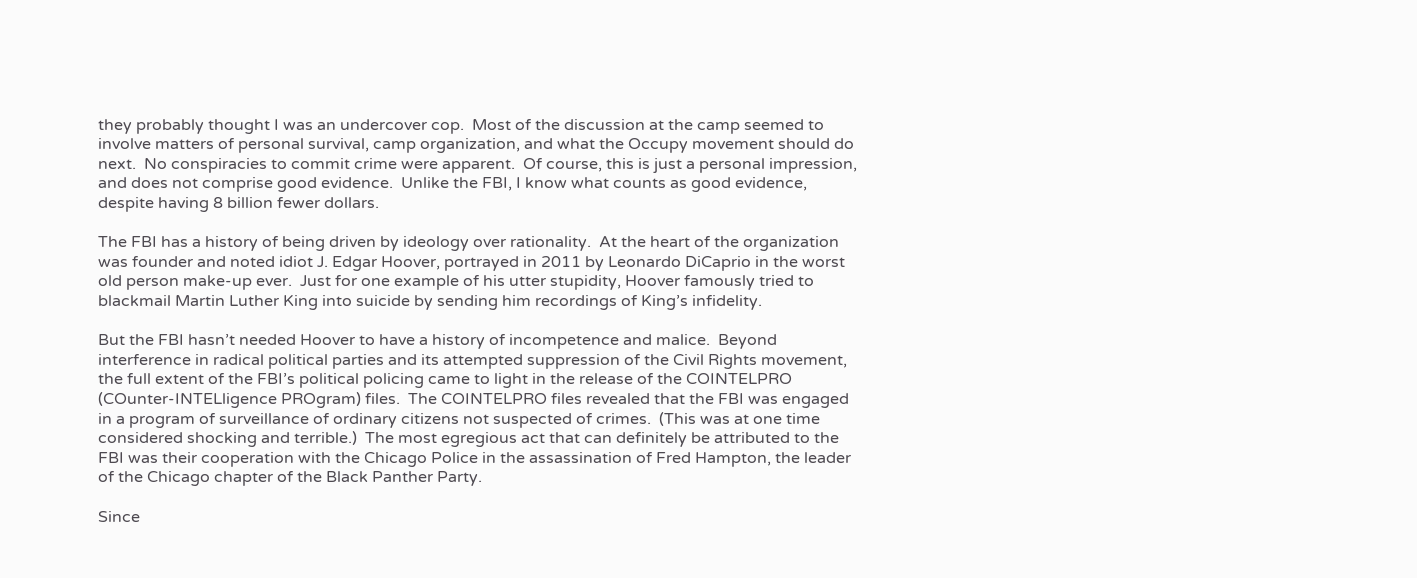they probably thought I was an undercover cop.  Most of the discussion at the camp seemed to involve matters of personal survival, camp organization, and what the Occupy movement should do next.  No conspiracies to commit crime were apparent.  Of course, this is just a personal impression, and does not comprise good evidence.  Unlike the FBI, I know what counts as good evidence, despite having 8 billion fewer dollars.

The FBI has a history of being driven by ideology over rationality.  At the heart of the organization was founder and noted idiot J. Edgar Hoover, portrayed in 2011 by Leonardo DiCaprio in the worst old person make-up ever.  Just for one example of his utter stupidity, Hoover famously tried to blackmail Martin Luther King into suicide by sending him recordings of King’s infidelity.

But the FBI hasn’t needed Hoover to have a history of incompetence and malice.  Beyond interference in radical political parties and its attempted suppression of the Civil Rights movement, the full extent of the FBI’s political policing came to light in the release of the COINTELPRO (COunter-INTELligence PROgram) files.  The COINTELPRO files revealed that the FBI was engaged in a program of surveillance of ordinary citizens not suspected of crimes.  (This was at one time considered shocking and terrible.)  The most egregious act that can definitely be attributed to the FBI was their cooperation with the Chicago Police in the assassination of Fred Hampton, the leader of the Chicago chapter of the Black Panther Party.

Since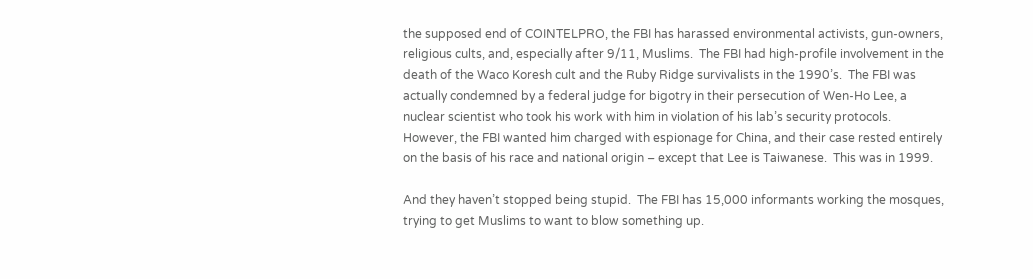the supposed end of COINTELPRO, the FBI has harassed environmental activists, gun-owners, religious cults, and, especially after 9/11, Muslims.  The FBI had high-profile involvement in the death of the Waco Koresh cult and the Ruby Ridge survivalists in the 1990’s.  The FBI was actually condemned by a federal judge for bigotry in their persecution of Wen-Ho Lee, a nuclear scientist who took his work with him in violation of his lab’s security protocols.  However, the FBI wanted him charged with espionage for China, and their case rested entirely on the basis of his race and national origin – except that Lee is Taiwanese.  This was in 1999.

And they haven’t stopped being stupid.  The FBI has 15,000 informants working the mosques, trying to get Muslims to want to blow something up.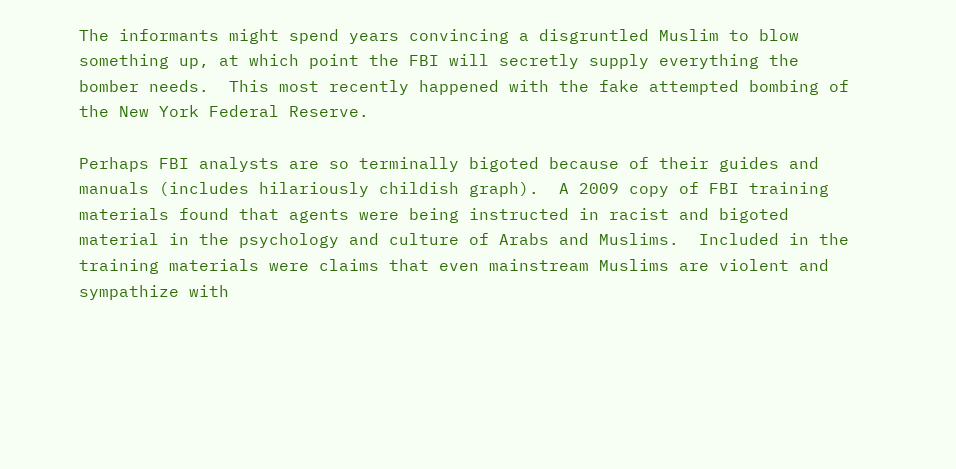The informants might spend years convincing a disgruntled Muslim to blow something up, at which point the FBI will secretly supply everything the bomber needs.  This most recently happened with the fake attempted bombing of the New York Federal Reserve.

Perhaps FBI analysts are so terminally bigoted because of their guides and manuals (includes hilariously childish graph).  A 2009 copy of FBI training materials found that agents were being instructed in racist and bigoted material in the psychology and culture of Arabs and Muslims.  Included in the training materials were claims that even mainstream Muslims are violent and sympathize with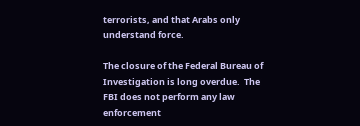terrorists, and that Arabs only understand force.

The closure of the Federal Bureau of Investigation is long overdue.  The FBI does not perform any law enforcement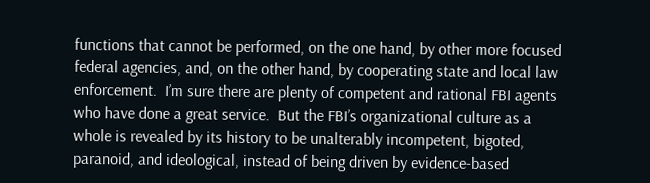functions that cannot be performed, on the one hand, by other more focused federal agencies, and, on the other hand, by cooperating state and local law enforcement.  I’m sure there are plenty of competent and rational FBI agents who have done a great service.  But the FBI’s organizational culture as a whole is revealed by its history to be unalterably incompetent, bigoted, paranoid, and ideological, instead of being driven by evidence-based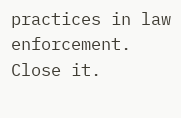practices in law enforcement.  Close it.